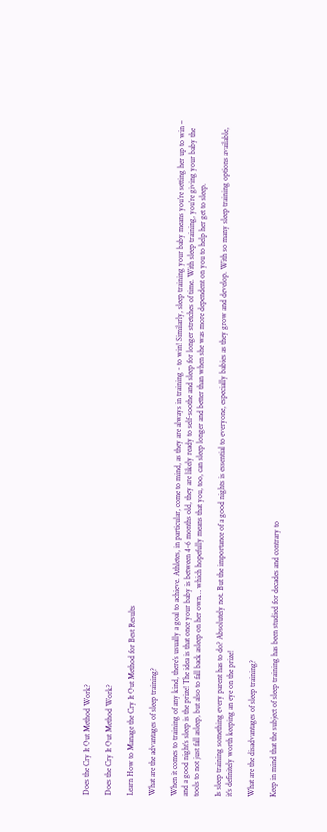Does the Cry It Out Method Work?

Does the Cry It Out Method Work?

Learn How to Manage the Cry It Out Method for Best Results

What are the advantages of sleep training?

When it comes to training of any kind, there’s usually a goal to achieve. Athletes, in particular, come to mind, as they are always in training - to win! Similarly, sleep training your baby means you’re setting her up to win – and a good night’s sleep is the prize! The idea is that once your baby is between 4-6 months old, they are likely ready to self-soothe and sleep for longer stretches of time. With sleep training, you’re giving your baby the tools to not just fall asleep, but also to fall back asleep on her own… which hopefully means that you, too, can sleep longer and better than when she was more dependent on you to help her get to sleep.

Is sleep training something every parent has to do? Absolutely not. But the importance of a good nights is essential to everyone, especially babies as they grow and develop. With so many sleep training options available, it’s definitely worth keeping an eye on the prize!

What are the disadvantages of sleep training?

Keep in mind that the subject of sleep training has been studied for decades and contrary to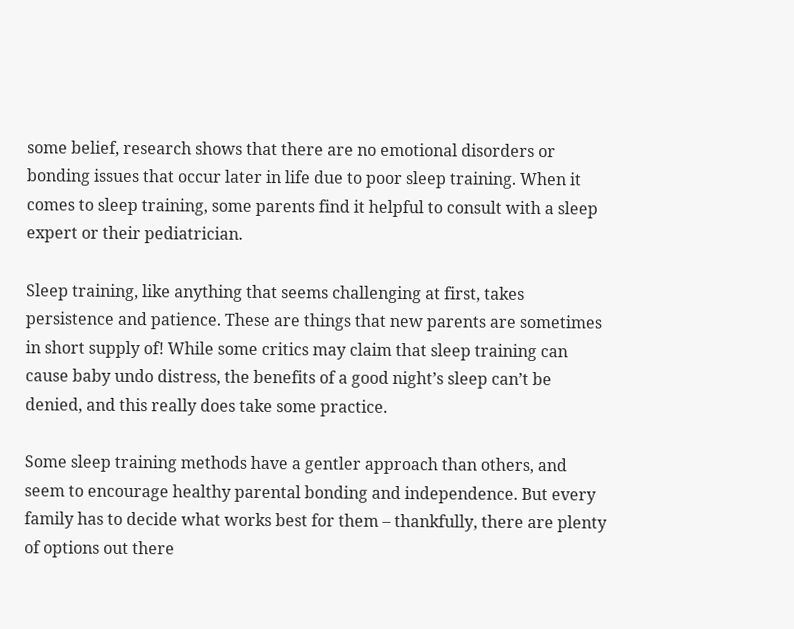some belief, research shows that there are no emotional disorders or bonding issues that occur later in life due to poor sleep training. When it comes to sleep training, some parents find it helpful to consult with a sleep expert or their pediatrician.

Sleep training, like anything that seems challenging at first, takes persistence and patience. These are things that new parents are sometimes in short supply of! While some critics may claim that sleep training can cause baby undo distress, the benefits of a good night’s sleep can’t be denied, and this really does take some practice.

Some sleep training methods have a gentler approach than others, and seem to encourage healthy parental bonding and independence. But every family has to decide what works best for them – thankfully, there are plenty of options out there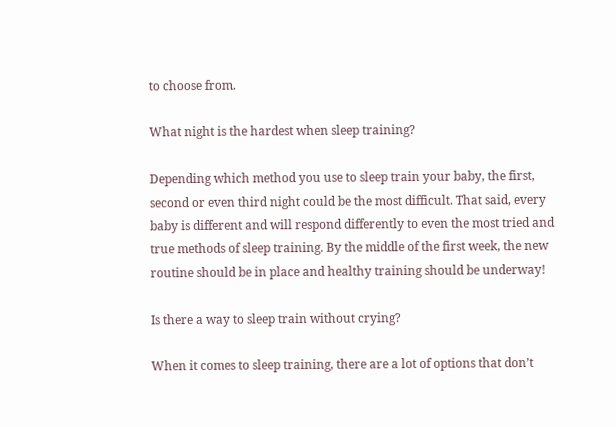to choose from.

What night is the hardest when sleep training?

Depending which method you use to sleep train your baby, the first, second or even third night could be the most difficult. That said, every baby is different and will respond differently to even the most tried and true methods of sleep training. By the middle of the first week, the new routine should be in place and healthy training should be underway!

Is there a way to sleep train without crying?

When it comes to sleep training, there are a lot of options that don’t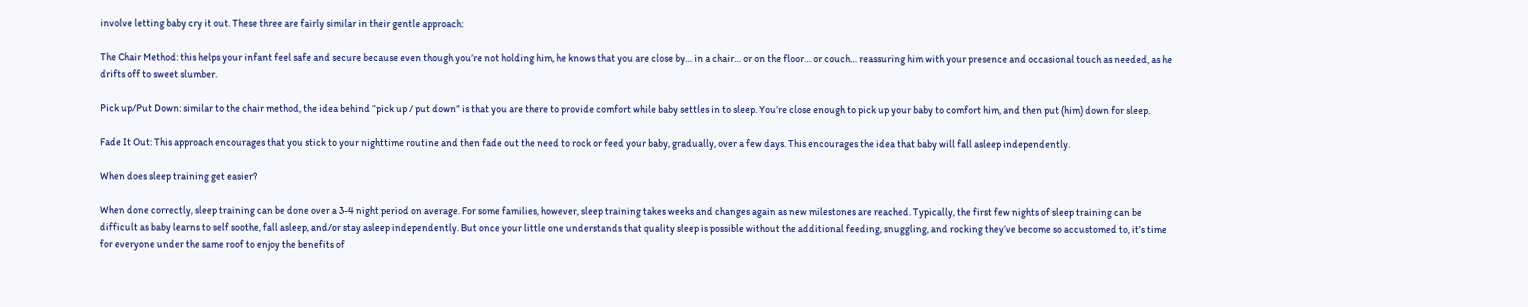involve letting baby cry it out. These three are fairly similar in their gentle approach:

The Chair Method: this helps your infant feel safe and secure because even though you’re not holding him, he knows that you are close by… in a chair… or on the floor… or couch… reassuring him with your presence and occasional touch as needed, as he drifts off to sweet slumber.

Pick up/Put Down: similar to the chair method, the idea behind “pick up / put down” is that you are there to provide comfort while baby settles in to sleep. You’re close enough to pick up your baby to comfort him, and then put (him) down for sleep.

Fade It Out: This approach encourages that you stick to your nighttime routine and then fade out the need to rock or feed your baby, gradually, over a few days. This encourages the idea that baby will fall asleep independently.

When does sleep training get easier?

When done correctly, sleep training can be done over a 3-4 night period on average. For some families, however, sleep training takes weeks and changes again as new milestones are reached. Typically, the first few nights of sleep training can be difficult as baby learns to self soothe, fall asleep, and/or stay asleep independently. But once your little one understands that quality sleep is possible without the additional feeding, snuggling, and rocking they’ve become so accustomed to, it’s time for everyone under the same roof to enjoy the benefits of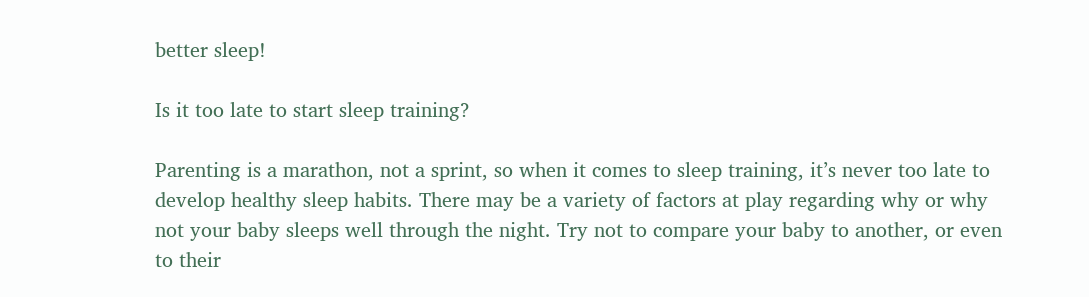better sleep!

Is it too late to start sleep training?

Parenting is a marathon, not a sprint, so when it comes to sleep training, it’s never too late to develop healthy sleep habits. There may be a variety of factors at play regarding why or why not your baby sleeps well through the night. Try not to compare your baby to another, or even to their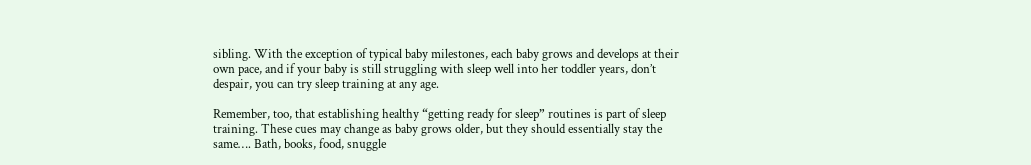sibling. With the exception of typical baby milestones, each baby grows and develops at their own pace, and if your baby is still struggling with sleep well into her toddler years, don’t despair, you can try sleep training at any age.

Remember, too, that establishing healthy “getting ready for sleep” routines is part of sleep training. These cues may change as baby grows older, but they should essentially stay the same…. Bath, books, food, snuggle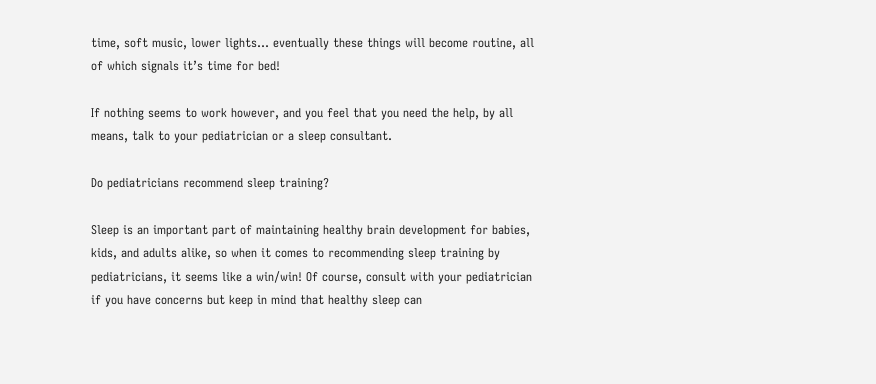time, soft music, lower lights… eventually these things will become routine, all of which signals it’s time for bed!

If nothing seems to work however, and you feel that you need the help, by all means, talk to your pediatrician or a sleep consultant.

Do pediatricians recommend sleep training?

Sleep is an important part of maintaining healthy brain development for babies, kids, and adults alike, so when it comes to recommending sleep training by pediatricians, it seems like a win/win! Of course, consult with your pediatrician if you have concerns but keep in mind that healthy sleep can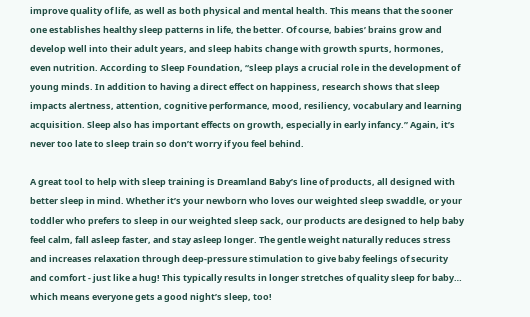improve quality of life, as well as both physical and mental health. This means that the sooner one establishes healthy sleep patterns in life, the better. Of course, babies’ brains grow and develop well into their adult years, and sleep habits change with growth spurts, hormones, even nutrition. According to Sleep Foundation, “sleep plays a crucial role in the development of young minds. In addition to having a direct effect on happiness, research shows that sleep impacts alertness, attention, cognitive performance, mood, resiliency, vocabulary and learning acquisition. Sleep also has important effects on growth, especially in early infancy.” Again, it’s never too late to sleep train so don’t worry if you feel behind.

A great tool to help with sleep training is Dreamland Baby’s line of products, all designed with better sleep in mind. Whether it’s your newborn who loves our weighted sleep swaddle, or your toddler who prefers to sleep in our weighted sleep sack, our products are designed to help baby feel calm, fall asleep faster, and stay asleep longer. The gentle weight naturally reduces stress and increases relaxation through deep-pressure stimulation to give baby feelings of security and comfort - just like a hug! This typically results in longer stretches of quality sleep for baby… which means everyone gets a good night’s sleep, too!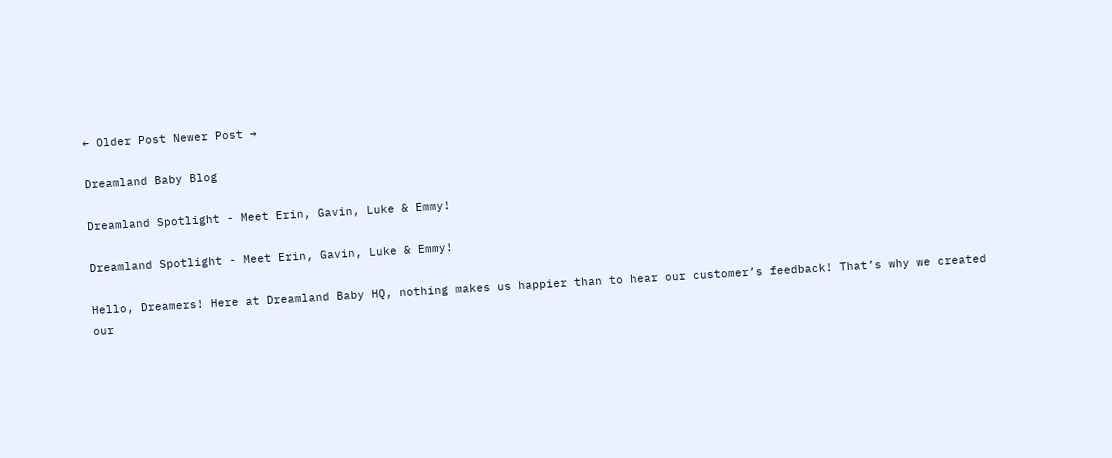← Older Post Newer Post →

Dreamland Baby Blog

Dreamland Spotlight - Meet Erin, Gavin, Luke & Emmy!

Dreamland Spotlight - Meet Erin, Gavin, Luke & Emmy!

Hello, Dreamers! Here at Dreamland Baby HQ, nothing makes us happier than to hear our customer’s feedback! That’s why we created our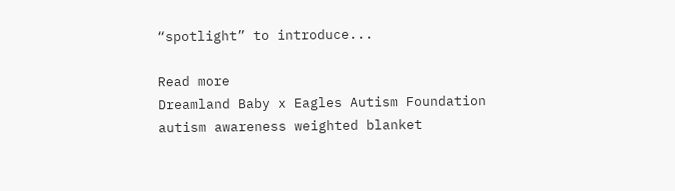“spotlight” to introduce...

Read more
Dreamland Baby x Eagles Autism Foundation
autism awareness weighted blanket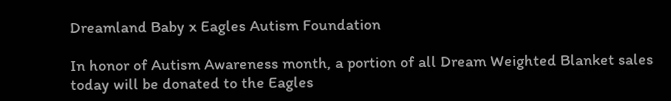Dreamland Baby x Eagles Autism Foundation

In honor of Autism Awareness month, a portion of all Dream Weighted Blanket sales today will be donated to the Eagles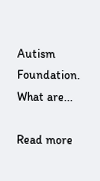Autism Foundation. What are...

Read more